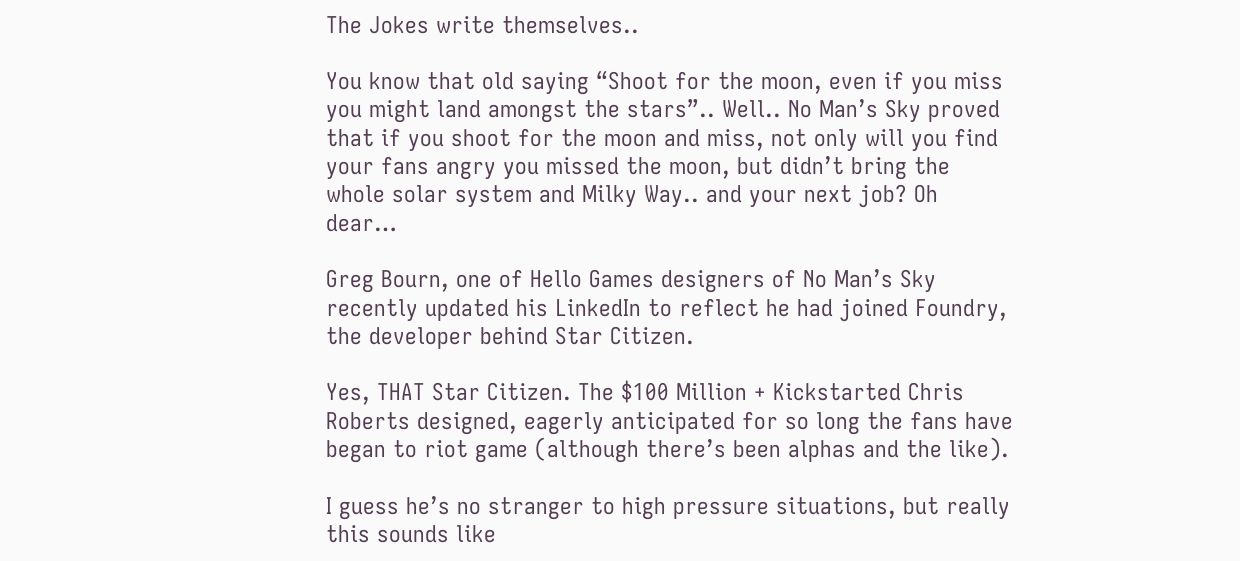The Jokes write themselves..

You know that old saying “Shoot for the moon, even if you miss you might land amongst the stars”.. Well.. No Man’s Sky proved that if you shoot for the moon and miss, not only will you find your fans angry you missed the moon, but didn’t bring the whole solar system and Milky Way.. and your next job? Oh dear…

Greg Bourn, one of Hello Games designers of No Man’s Sky recently updated his LinkedIn to reflect he had joined Foundry, the developer behind Star Citizen.

Yes, THAT Star Citizen. The $100 Million + Kickstarted Chris Roberts designed, eagerly anticipated for so long the fans have began to riot game (although there’s been alphas and the like).

I guess he’s no stranger to high pressure situations, but really this sounds like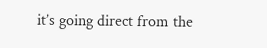it’s going direct from the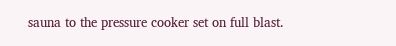sauna to the pressure cooker set on full blast.